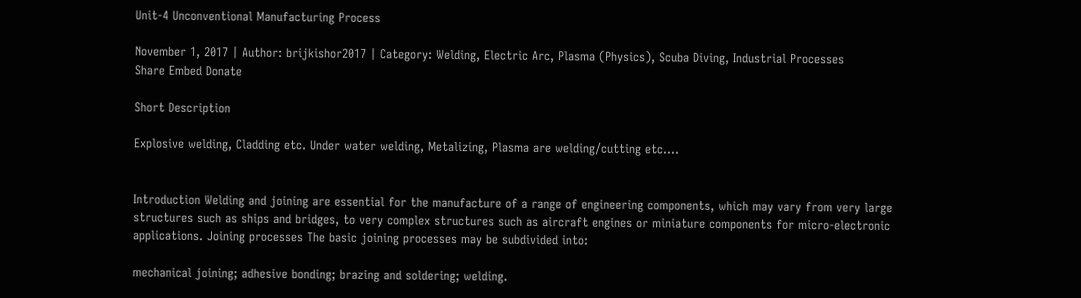Unit-4 Unconventional Manufacturing Process

November 1, 2017 | Author: brijkishor2017 | Category: Welding, Electric Arc, Plasma (Physics), Scuba Diving, Industrial Processes
Share Embed Donate

Short Description

Explosive welding, Cladding etc. Under water welding, Metalizing, Plasma are welding/cutting etc....


Introduction Welding and joining are essential for the manufacture of a range of engineering components, which may vary from very large structures such as ships and bridges, to very complex structures such as aircraft engines or miniature components for micro-electronic applications. Joining processes The basic joining processes may be subdivided into:

mechanical joining; adhesive bonding; brazing and soldering; welding.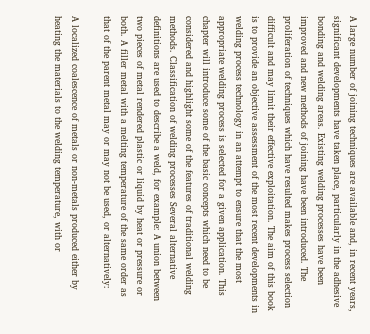A large number of joining techniques are available and, in recent years, significant developments have taken place, particularly in the adhesive bonding and welding areas. Existing welding processes have been improved and new methods of joining have been introduced. The proliferation of techniques which have resulted makes process selection difficult and may limit their effective exploitation. The aim of this book is to provide an objective assessment of the most recent developments in welding process technology in an attempt to ensure that the most appropriate welding process is selected for a given application. This chapter will introduce some of the basic concepts which need to be considered and highlight some of the features of traditional welding methods. Classification of welding processes Several alternative definitions are used to describe a weld, for example: A union between two pieces of metal rendered plastic or liquid by heat or pressure or both. A filler metal with a melting temperature of the same order as that of the parent metal may or may not be used, or alternatively:

A localized coalescence of metals or non-metals produced either by heating the materials to the welding temperature, with or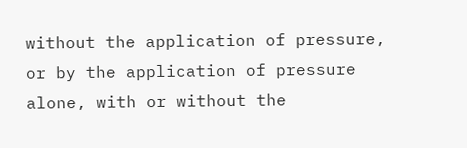without the application of pressure, or by the application of pressure alone, with or without the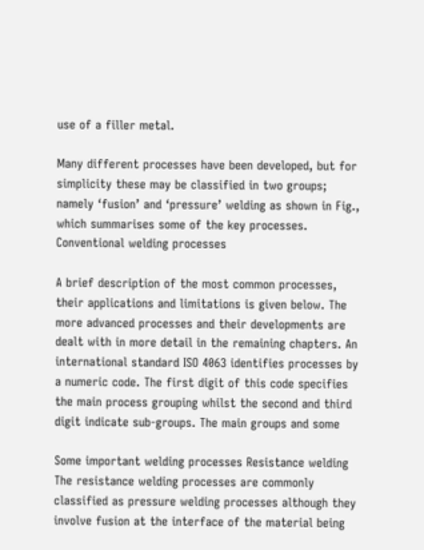use of a filler metal.

Many different processes have been developed, but for simplicity these may be classified in two groups; namely ‘fusion’ and ‘pressure’ welding as shown in Fig., which summarises some of the key processes. Conventional welding processes

A brief description of the most common processes, their applications and limitations is given below. The more advanced processes and their developments are dealt with in more detail in the remaining chapters. An international standard ISO 4063 identifies processes by a numeric code. The first digit of this code specifies the main process grouping whilst the second and third digit indicate sub-groups. The main groups and some

Some important welding processes Resistance welding The resistance welding processes are commonly classified as pressure welding processes although they involve fusion at the interface of the material being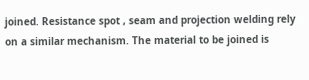joined. Resistance spot , seam and projection welding rely on a similar mechanism. The material to be joined is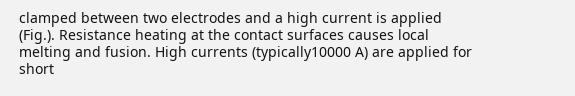clamped between two electrodes and a high current is applied (Fig.). Resistance heating at the contact surfaces causes local melting and fusion. High currents (typically10000 A) are applied for short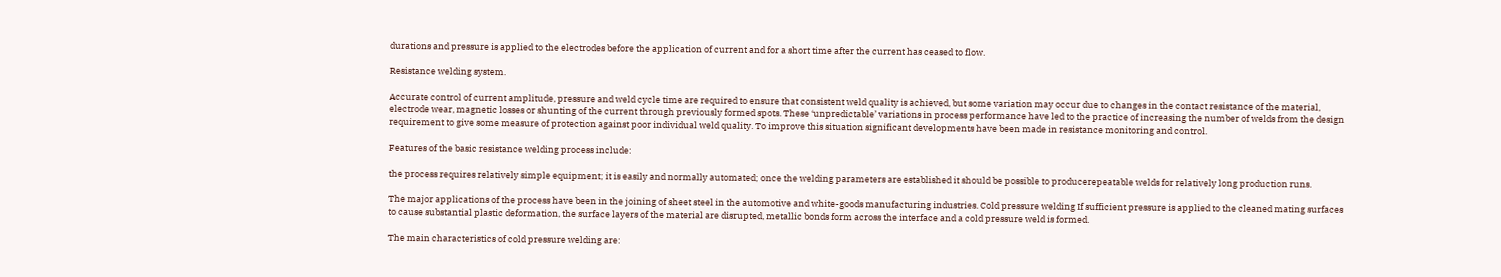durations and pressure is applied to the electrodes before the application of current and for a short time after the current has ceased to flow.

Resistance welding system.

Accurate control of current amplitude, pressure and weld cycle time are required to ensure that consistent weld quality is achieved, but some variation may occur due to changes in the contact resistance of the material, electrode wear, magnetic losses or shunting of the current through previously formed spots. These ‘unpredictable’ variations in process performance have led to the practice of increasing the number of welds from the design requirement to give some measure of protection against poor individual weld quality. To improve this situation significant developments have been made in resistance monitoring and control.

Features of the basic resistance welding process include:

the process requires relatively simple equipment; it is easily and normally automated; once the welding parameters are established it should be possible to producerepeatable welds for relatively long production runs.

The major applications of the process have been in the joining of sheet steel in the automotive and white-goods manufacturing industries. Cold pressure welding If sufficient pressure is applied to the cleaned mating surfaces to cause substantial plastic deformation, the surface layers of the material are disrupted, metallic bonds form across the interface and a cold pressure weld is formed.

The main characteristics of cold pressure welding are: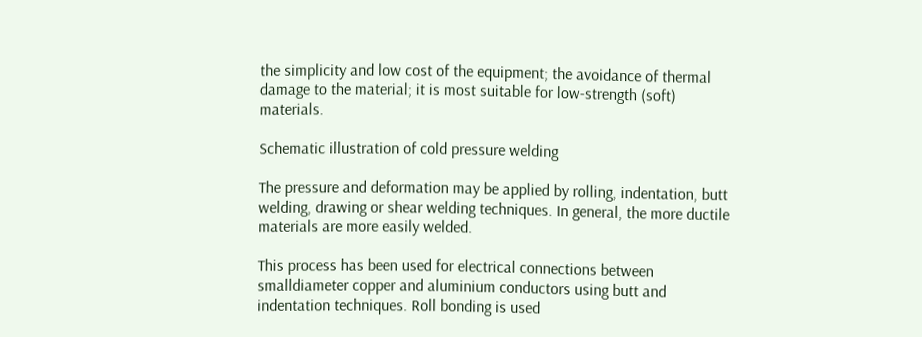the simplicity and low cost of the equipment; the avoidance of thermal damage to the material; it is most suitable for low-strength (soft) materials.

Schematic illustration of cold pressure welding

The pressure and deformation may be applied by rolling, indentation, butt welding, drawing or shear welding techniques. In general, the more ductile materials are more easily welded.

This process has been used for electrical connections between smalldiameter copper and aluminium conductors using butt and indentation techniques. Roll bonding is used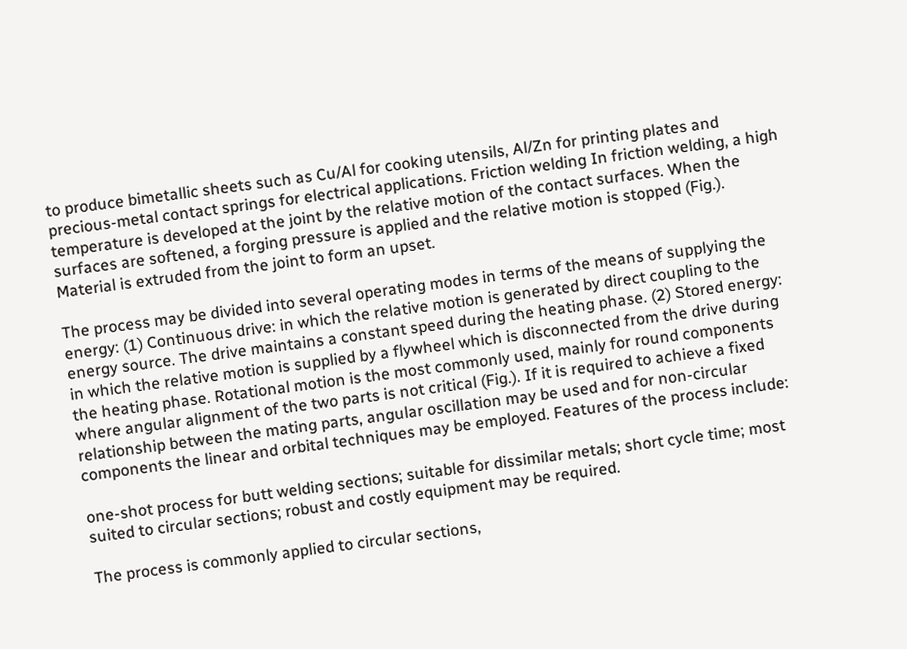to produce bimetallic sheets such as Cu/Al for cooking utensils, Al/Zn for printing plates and precious-metal contact springs for electrical applications. Friction welding In friction welding, a high temperature is developed at the joint by the relative motion of the contact surfaces. When the surfaces are softened, a forging pressure is applied and the relative motion is stopped (Fig.). Material is extruded from the joint to form an upset.

The process may be divided into several operating modes in terms of the means of supplying the energy: (1) Continuous drive: in which the relative motion is generated by direct coupling to the energy source. The drive maintains a constant speed during the heating phase. (2) Stored energy: in which the relative motion is supplied by a flywheel which is disconnected from the drive during the heating phase. Rotational motion is the most commonly used, mainly for round components where angular alignment of the two parts is not critical (Fig.). If it is required to achieve a fixed relationship between the mating parts, angular oscillation may be used and for non-circular components the linear and orbital techniques may be employed. Features of the process include:

one-shot process for butt welding sections; suitable for dissimilar metals; short cycle time; most suited to circular sections; robust and costly equipment may be required.

The process is commonly applied to circular sections,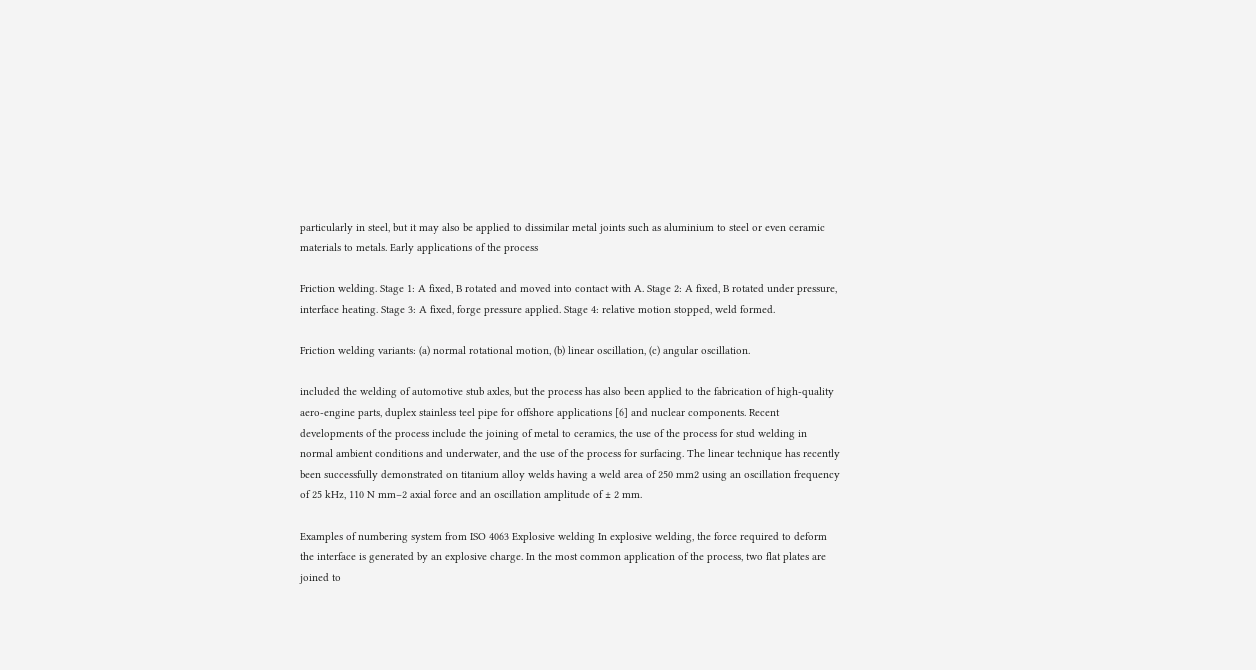particularly in steel, but it may also be applied to dissimilar metal joints such as aluminium to steel or even ceramic materials to metals. Early applications of the process

Friction welding. Stage 1: A fixed, B rotated and moved into contact with A. Stage 2: A fixed, B rotated under pressure, interface heating. Stage 3: A fixed, forge pressure applied. Stage 4: relative motion stopped, weld formed.

Friction welding variants: (a) normal rotational motion, (b) linear oscillation, (c) angular oscillation.

included the welding of automotive stub axles, but the process has also been applied to the fabrication of high-quality aero-engine parts, duplex stainless teel pipe for offshore applications [6] and nuclear components. Recent developments of the process include the joining of metal to ceramics, the use of the process for stud welding in normal ambient conditions and underwater, and the use of the process for surfacing. The linear technique has recently been successfully demonstrated on titanium alloy welds having a weld area of 250 mm2 using an oscillation frequency of 25 kHz, 110 N mm–2 axial force and an oscillation amplitude of ± 2 mm.

Examples of numbering system from ISO 4063 Explosive welding In explosive welding, the force required to deform the interface is generated by an explosive charge. In the most common application of the process, two flat plates are joined to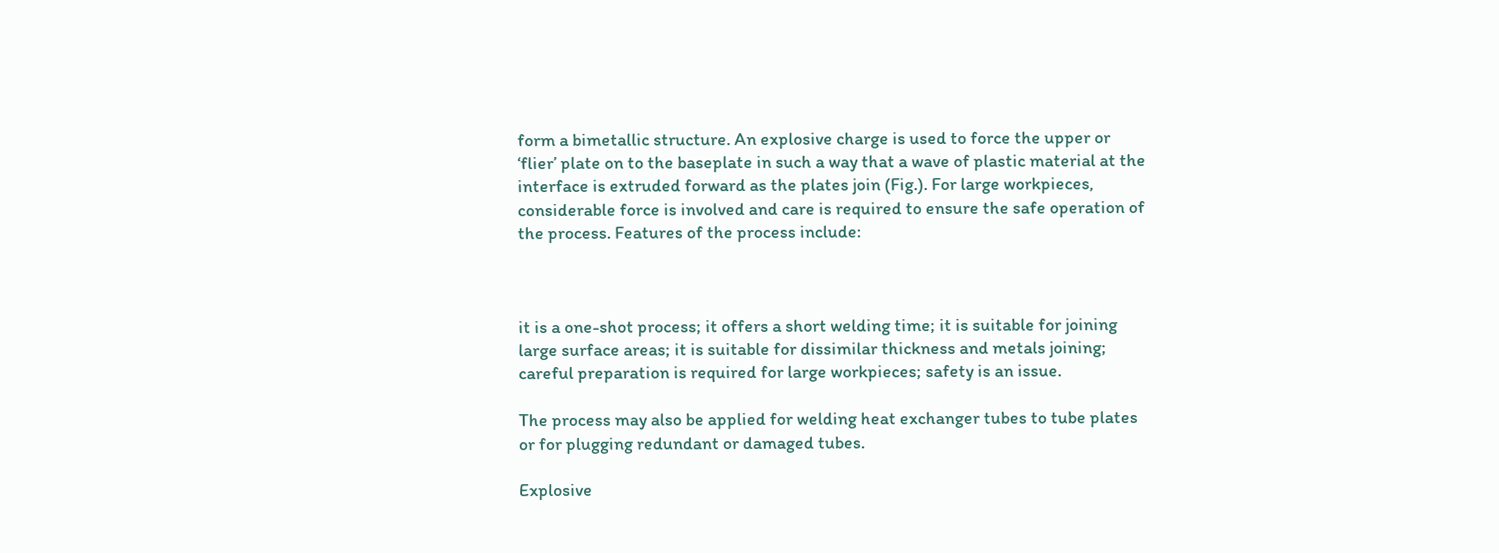form a bimetallic structure. An explosive charge is used to force the upper or ‘flier’ plate on to the baseplate in such a way that a wave of plastic material at the interface is extruded forward as the plates join (Fig.). For large workpieces, considerable force is involved and care is required to ensure the safe operation of the process. Features of the process include:



it is a one-shot process; it offers a short welding time; it is suitable for joining large surface areas; it is suitable for dissimilar thickness and metals joining; careful preparation is required for large workpieces; safety is an issue.

The process may also be applied for welding heat exchanger tubes to tube plates or for plugging redundant or damaged tubes.

Explosive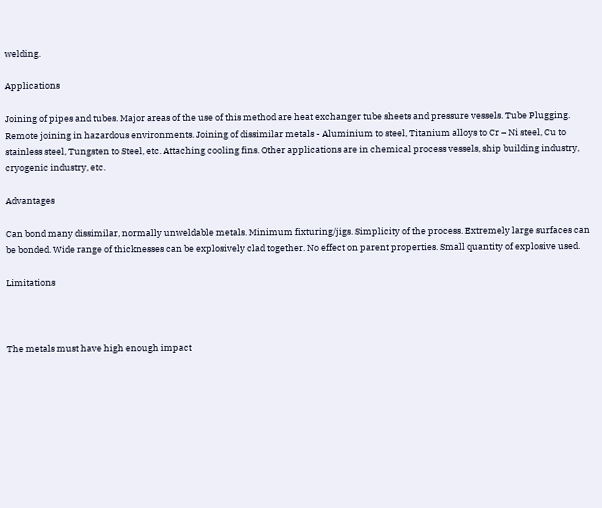welding.

Applications

Joining of pipes and tubes. Major areas of the use of this method are heat exchanger tube sheets and pressure vessels. Tube Plugging. Remote joining in hazardous environments. Joining of dissimilar metals - Aluminium to steel, Titanium alloys to Cr – Ni steel, Cu to stainless steel, Tungsten to Steel, etc. Attaching cooling fins. Other applications are in chemical process vessels, ship building industry, cryogenic industry, etc.

Advantages

Can bond many dissimilar, normally unweldable metals. Minimum fixturing/jigs. Simplicity of the process. Extremely large surfaces can be bonded. Wide range of thicknesses can be explosively clad together. No effect on parent properties. Small quantity of explosive used.

Limitations



The metals must have high enough impact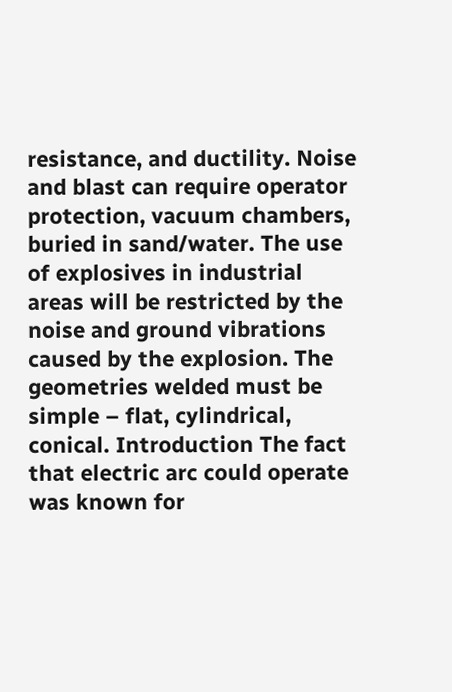resistance, and ductility. Noise and blast can require operator protection, vacuum chambers, buried in sand/water. The use of explosives in industrial areas will be restricted by the noise and ground vibrations caused by the explosion. The geometries welded must be simple – flat, cylindrical, conical. Introduction The fact that electric arc could operate was known for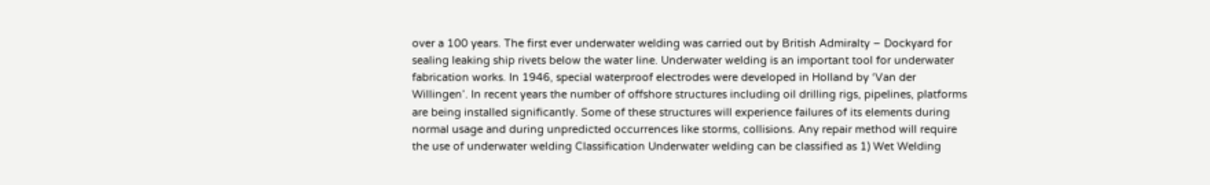over a 100 years. The first ever underwater welding was carried out by British Admiralty – Dockyard for sealing leaking ship rivets below the water line. Underwater welding is an important tool for underwater fabrication works. In 1946, special waterproof electrodes were developed in Holland by ‘Van der Willingen’. In recent years the number of offshore structures including oil drilling rigs, pipelines, platforms are being installed significantly. Some of these structures will experience failures of its elements during normal usage and during unpredicted occurrences like storms, collisions. Any repair method will require the use of underwater welding Classification Underwater welding can be classified as 1) Wet Welding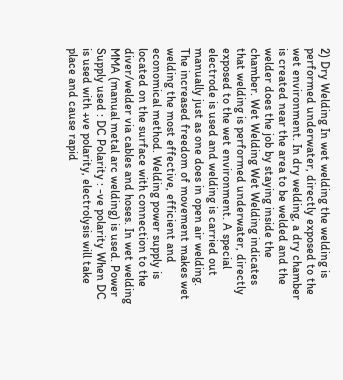2) Dry Welding In wet welding the welding is performed underwater, directly exposed to the wet environment. In dry welding, a dry chamber is created near the area to be welded and the welder does the job by staying inside the chamber. Wet Welding Wet Welding indicates that welding is performed underwater, directly exposed to the wet environment. A special electrode is used and welding is carried out manually just as one does in open air welding. The increased freedom of movement makes wet welding the most effective, efficient and economical method. Welding power supply is located on the surface with connection to the diver/welder via cables and hoses. In wet welding MMA (manual metal arc welding) is used. Power Supply used : DC Polarity : -ve polarity When DC is used with +ve polarity, electrolysis will take place and cause rapid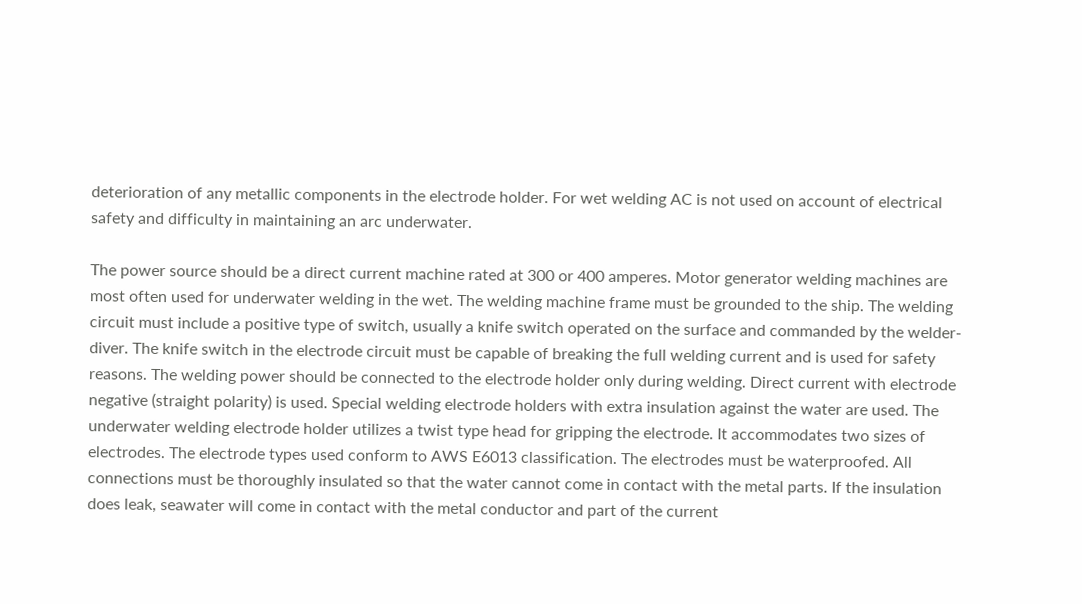deterioration of any metallic components in the electrode holder. For wet welding AC is not used on account of electrical safety and difficulty in maintaining an arc underwater.

The power source should be a direct current machine rated at 300 or 400 amperes. Motor generator welding machines are most often used for underwater welding in the wet. The welding machine frame must be grounded to the ship. The welding circuit must include a positive type of switch, usually a knife switch operated on the surface and commanded by the welder-diver. The knife switch in the electrode circuit must be capable of breaking the full welding current and is used for safety reasons. The welding power should be connected to the electrode holder only during welding. Direct current with electrode negative (straight polarity) is used. Special welding electrode holders with extra insulation against the water are used. The underwater welding electrode holder utilizes a twist type head for gripping the electrode. It accommodates two sizes of electrodes. The electrode types used conform to AWS E6013 classification. The electrodes must be waterproofed. All connections must be thoroughly insulated so that the water cannot come in contact with the metal parts. If the insulation does leak, seawater will come in contact with the metal conductor and part of the current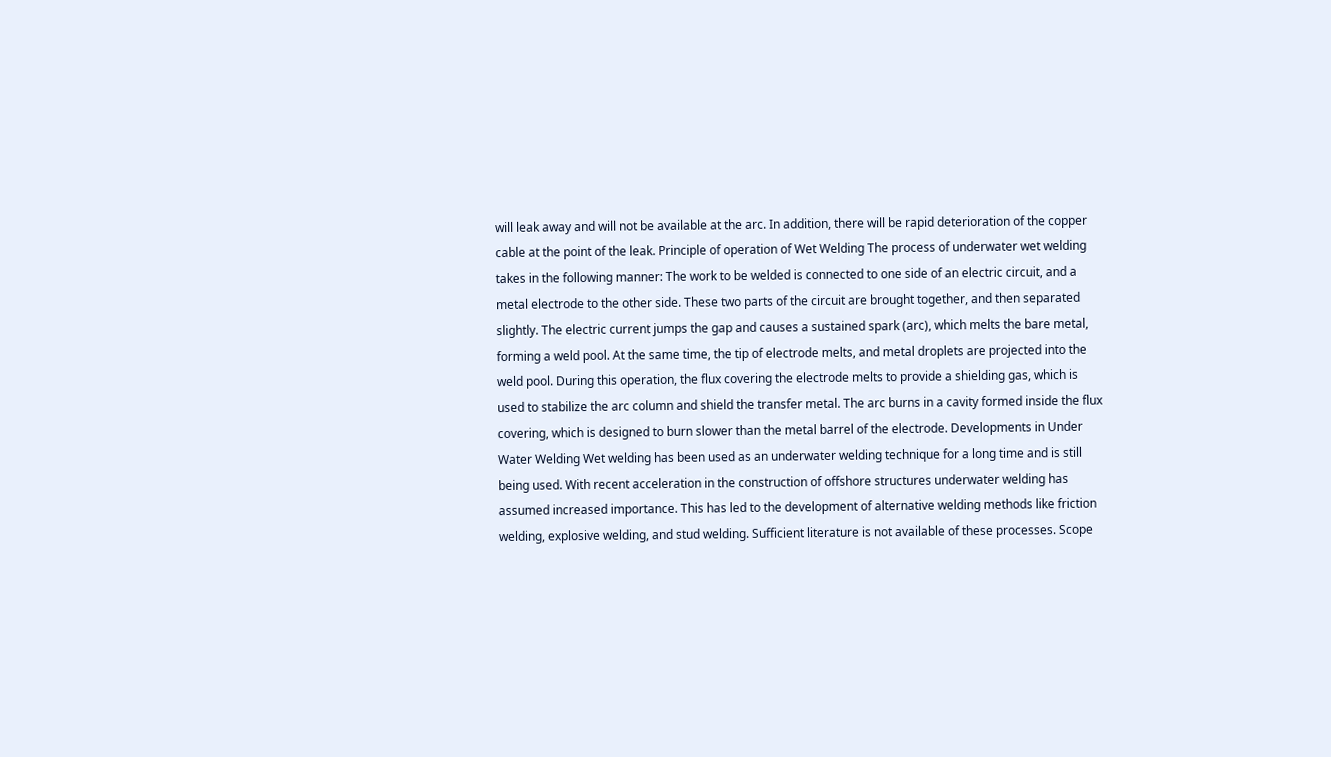will leak away and will not be available at the arc. In addition, there will be rapid deterioration of the copper cable at the point of the leak. Principle of operation of Wet Welding The process of underwater wet welding takes in the following manner: The work to be welded is connected to one side of an electric circuit, and a metal electrode to the other side. These two parts of the circuit are brought together, and then separated slightly. The electric current jumps the gap and causes a sustained spark (arc), which melts the bare metal, forming a weld pool. At the same time, the tip of electrode melts, and metal droplets are projected into the weld pool. During this operation, the flux covering the electrode melts to provide a shielding gas, which is used to stabilize the arc column and shield the transfer metal. The arc burns in a cavity formed inside the flux covering, which is designed to burn slower than the metal barrel of the electrode. Developments in Under Water Welding Wet welding has been used as an underwater welding technique for a long time and is still being used. With recent acceleration in the construction of offshore structures underwater welding has assumed increased importance. This has led to the development of alternative welding methods like friction welding, explosive welding, and stud welding. Sufficient literature is not available of these processes. Scope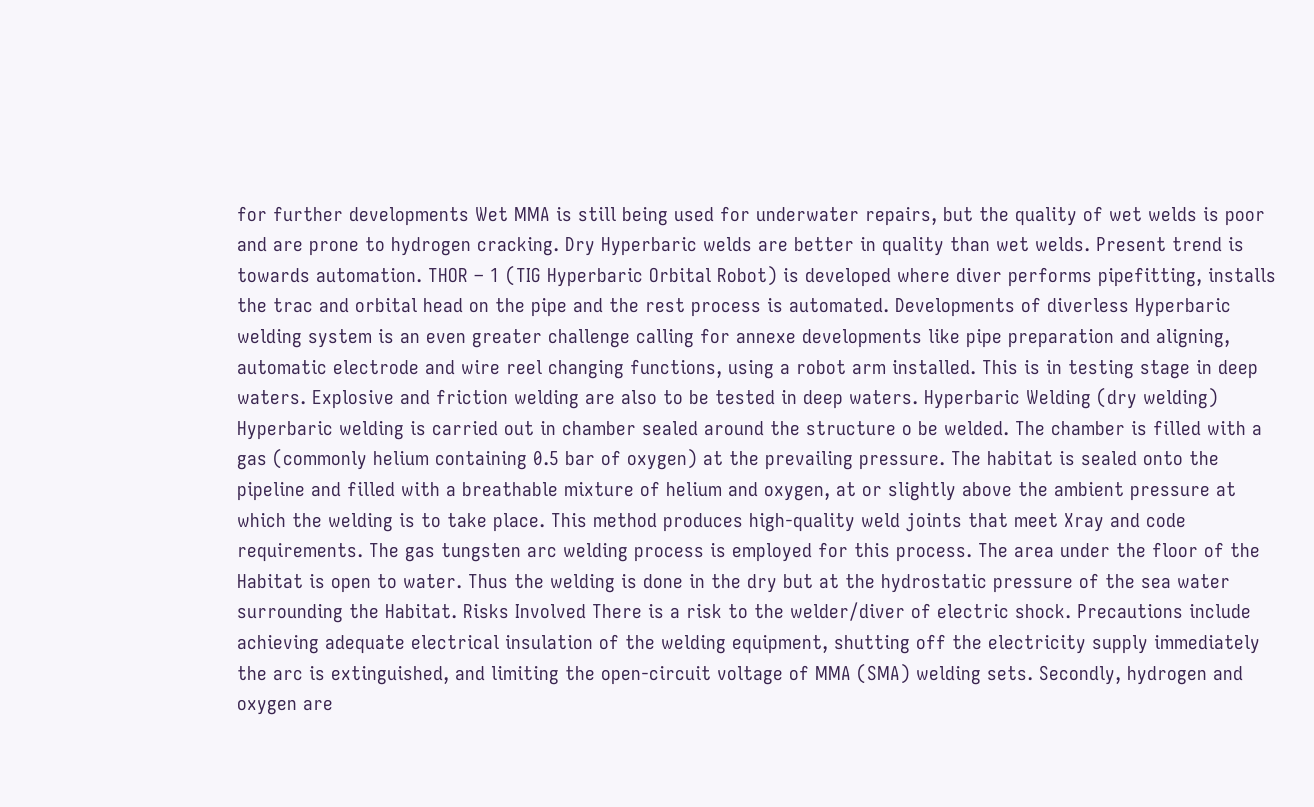for further developments Wet MMA is still being used for underwater repairs, but the quality of wet welds is poor and are prone to hydrogen cracking. Dry Hyperbaric welds are better in quality than wet welds. Present trend is towards automation. THOR – 1 (TIG Hyperbaric Orbital Robot) is developed where diver performs pipefitting, installs the trac and orbital head on the pipe and the rest process is automated. Developments of diverless Hyperbaric welding system is an even greater challenge calling for annexe developments like pipe preparation and aligning, automatic electrode and wire reel changing functions, using a robot arm installed. This is in testing stage in deep waters. Explosive and friction welding are also to be tested in deep waters. Hyperbaric Welding (dry welding) Hyperbaric welding is carried out in chamber sealed around the structure o be welded. The chamber is filled with a gas (commonly helium containing 0.5 bar of oxygen) at the prevailing pressure. The habitat is sealed onto the pipeline and filled with a breathable mixture of helium and oxygen, at or slightly above the ambient pressure at which the welding is to take place. This method produces high-quality weld joints that meet Xray and code requirements. The gas tungsten arc welding process is employed for this process. The area under the floor of the Habitat is open to water. Thus the welding is done in the dry but at the hydrostatic pressure of the sea water surrounding the Habitat. Risks Involved There is a risk to the welder/diver of electric shock. Precautions include achieving adequate electrical insulation of the welding equipment, shutting off the electricity supply immediately the arc is extinguished, and limiting the open-circuit voltage of MMA (SMA) welding sets. Secondly, hydrogen and oxygen are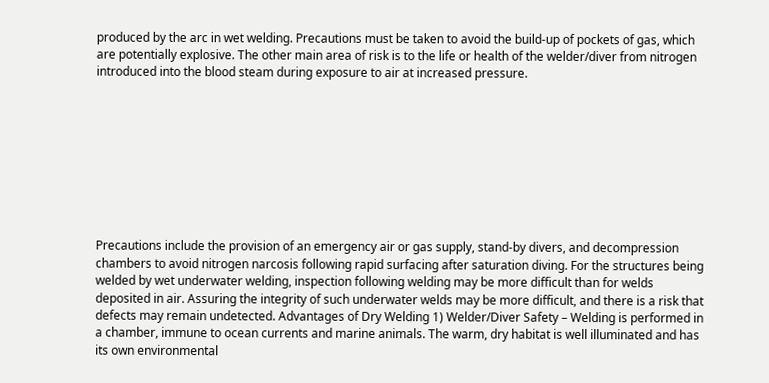produced by the arc in wet welding. Precautions must be taken to avoid the build-up of pockets of gas, which are potentially explosive. The other main area of risk is to the life or health of the welder/diver from nitrogen introduced into the blood steam during exposure to air at increased pressure.









Precautions include the provision of an emergency air or gas supply, stand-by divers, and decompression chambers to avoid nitrogen narcosis following rapid surfacing after saturation diving. For the structures being welded by wet underwater welding, inspection following welding may be more difficult than for welds deposited in air. Assuring the integrity of such underwater welds may be more difficult, and there is a risk that defects may remain undetected. Advantages of Dry Welding 1) Welder/Diver Safety – Welding is performed in a chamber, immune to ocean currents and marine animals. The warm, dry habitat is well illuminated and has its own environmental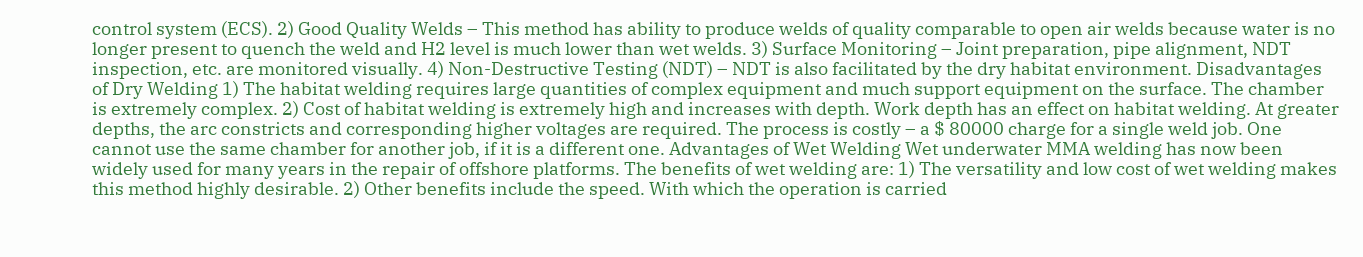control system (ECS). 2) Good Quality Welds – This method has ability to produce welds of quality comparable to open air welds because water is no longer present to quench the weld and H2 level is much lower than wet welds. 3) Surface Monitoring – Joint preparation, pipe alignment, NDT inspection, etc. are monitored visually. 4) Non-Destructive Testing (NDT) – NDT is also facilitated by the dry habitat environment. Disadvantages of Dry Welding 1) The habitat welding requires large quantities of complex equipment and much support equipment on the surface. The chamber is extremely complex. 2) Cost of habitat welding is extremely high and increases with depth. Work depth has an effect on habitat welding. At greater depths, the arc constricts and corresponding higher voltages are required. The process is costly – a $ 80000 charge for a single weld job. One cannot use the same chamber for another job, if it is a different one. Advantages of Wet Welding Wet underwater MMA welding has now been widely used for many years in the repair of offshore platforms. The benefits of wet welding are: 1) The versatility and low cost of wet welding makes this method highly desirable. 2) Other benefits include the speed. With which the operation is carried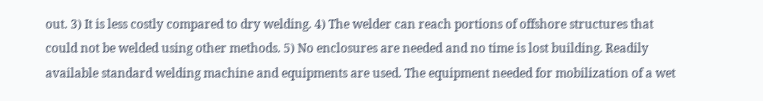out. 3) It is less costly compared to dry welding. 4) The welder can reach portions of offshore structures that could not be welded using other methods. 5) No enclosures are needed and no time is lost building. Readily available standard welding machine and equipments are used. The equipment needed for mobilization of a wet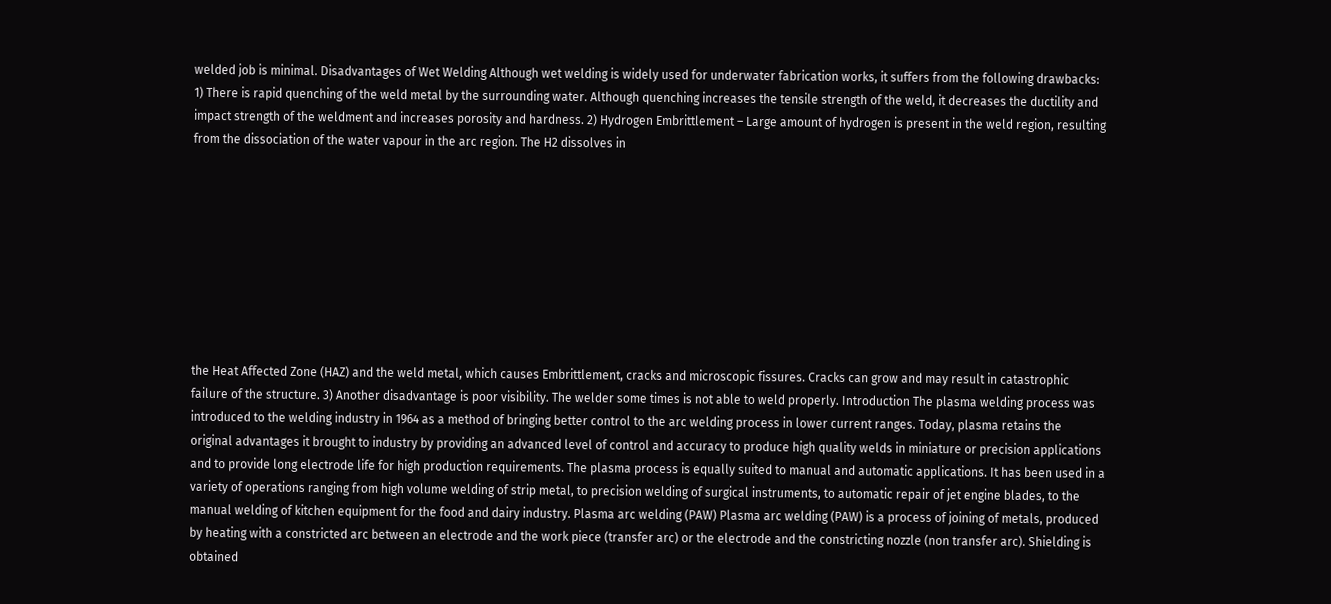welded job is minimal. Disadvantages of Wet Welding Although wet welding is widely used for underwater fabrication works, it suffers from the following drawbacks: 1) There is rapid quenching of the weld metal by the surrounding water. Although quenching increases the tensile strength of the weld, it decreases the ductility and impact strength of the weldment and increases porosity and hardness. 2) Hydrogen Embrittlement – Large amount of hydrogen is present in the weld region, resulting from the dissociation of the water vapour in the arc region. The H2 dissolves in









the Heat Affected Zone (HAZ) and the weld metal, which causes Embrittlement, cracks and microscopic fissures. Cracks can grow and may result in catastrophic failure of the structure. 3) Another disadvantage is poor visibility. The welder some times is not able to weld properly. Introduction The plasma welding process was introduced to the welding industry in 1964 as a method of bringing better control to the arc welding process in lower current ranges. Today, plasma retains the original advantages it brought to industry by providing an advanced level of control and accuracy to produce high quality welds in miniature or precision applications and to provide long electrode life for high production requirements. The plasma process is equally suited to manual and automatic applications. It has been used in a variety of operations ranging from high volume welding of strip metal, to precision welding of surgical instruments, to automatic repair of jet engine blades, to the manual welding of kitchen equipment for the food and dairy industry. Plasma arc welding (PAW) Plasma arc welding (PAW) is a process of joining of metals, produced by heating with a constricted arc between an electrode and the work piece (transfer arc) or the electrode and the constricting nozzle (non transfer arc). Shielding is obtained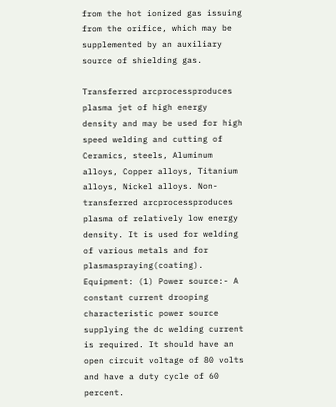from the hot ionized gas issuing from the orifice, which may be supplemented by an auxiliary source of shielding gas.

Transferred arcprocessproduces plasma jet of high energy density and may be used for high speed welding and cutting of Ceramics, steels, Aluminum alloys, Copper alloys, Titanium alloys, Nickel alloys. Non-transferred arcprocessproduces plasma of relatively low energy density. It is used for welding of various metals and for plasmaspraying(coating). Equipment: (1) Power source:- A constant current drooping characteristic power source supplying the dc welding current is required. It should have an open circuit voltage of 80 volts and have a duty cycle of 60 percent.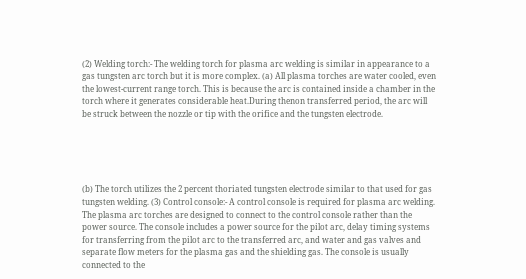(2) Welding torch:- The welding torch for plasma arc welding is similar in appearance to a gas tungsten arc torch but it is more complex. (a) All plasma torches are water cooled, even the lowest-current range torch. This is because the arc is contained inside a chamber in the torch where it generates considerable heat.During thenon transferred period, the arc will be struck between the nozzle or tip with the orifice and the tungsten electrode.





(b) The torch utilizes the 2 percent thoriated tungsten electrode similar to that used for gas tungsten welding. (3) Control console:- A control console is required for plasma arc welding. The plasma arc torches are designed to connect to the control console rather than the power source. The console includes a power source for the pilot arc, delay timing systems for transferring from the pilot arc to the transferred arc, and water and gas valves and separate flow meters for the plasma gas and the shielding gas. The console is usually connected to the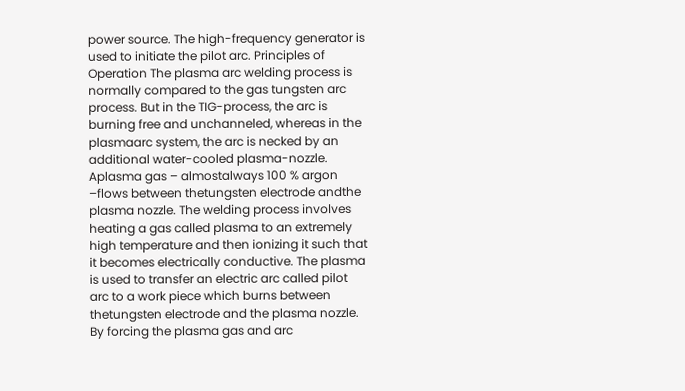power source. The high-frequency generator is used to initiate the pilot arc. Principles of Operation The plasma arc welding process is normally compared to the gas tungsten arc process. But in the TIG-process, the arc is burning free and unchanneled, whereas in the plasmaarc system, the arc is necked by an additional water-cooled plasma-nozzle. Aplasma gas – almostalways 100 % argon –flows between thetungsten electrode andthe plasma nozzle. The welding process involves heating a gas called plasma to an extremely high temperature and then ionizing it such that it becomes electrically conductive. The plasma is used to transfer an electric arc called pilot arc to a work piece which burns between thetungsten electrode and the plasma nozzle. By forcing the plasma gas and arc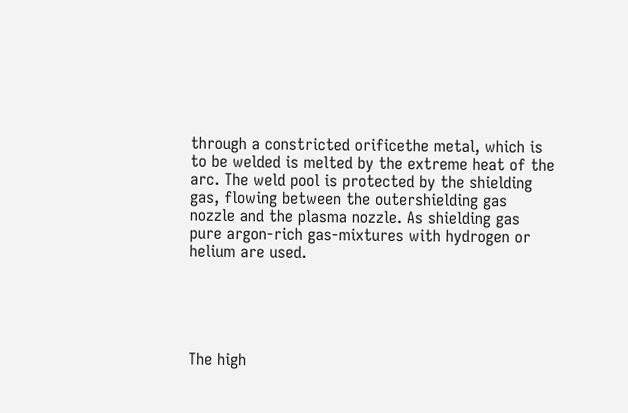through a constricted orificethe metal, which is to be welded is melted by the extreme heat of the arc. The weld pool is protected by the shielding gas, flowing between the outershielding gas nozzle and the plasma nozzle. As shielding gas pure argon-rich gas-mixtures with hydrogen or helium are used.





The high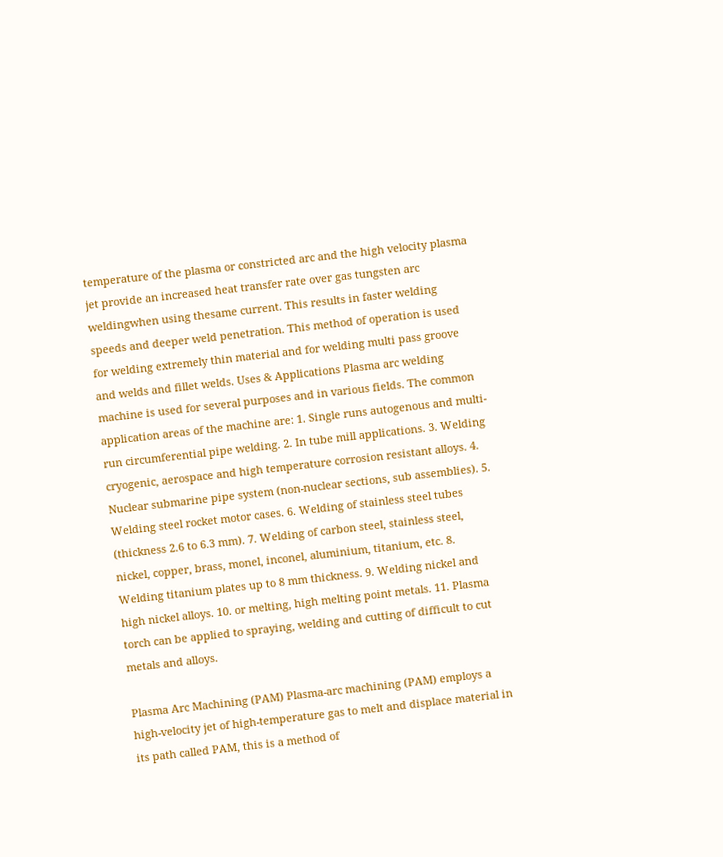temperature of the plasma or constricted arc and the high velocity plasma jet provide an increased heat transfer rate over gas tungsten arc weldingwhen using thesame current. This results in faster welding speeds and deeper weld penetration. This method of operation is used for welding extremely thin material and for welding multi pass groove and welds and fillet welds. Uses & Applications Plasma arc welding machine is used for several purposes and in various fields. The common application areas of the machine are: 1. Single runs autogenous and multi-run circumferential pipe welding. 2. In tube mill applications. 3. Welding cryogenic, aerospace and high temperature corrosion resistant alloys. 4. Nuclear submarine pipe system (non-nuclear sections, sub assemblies). 5. Welding steel rocket motor cases. 6. Welding of stainless steel tubes (thickness 2.6 to 6.3 mm). 7. Welding of carbon steel, stainless steel, nickel, copper, brass, monel, inconel, aluminium, titanium, etc. 8. Welding titanium plates up to 8 mm thickness. 9. Welding nickel and high nickel alloys. 10. or melting, high melting point metals. 11. Plasma torch can be applied to spraying, welding and cutting of difficult to cut metals and alloys.

Plasma Arc Machining (PAM) Plasma-arc machining (PAM) employs a high-velocity jet of high-temperature gas to melt and displace material in its path called PAM, this is a method of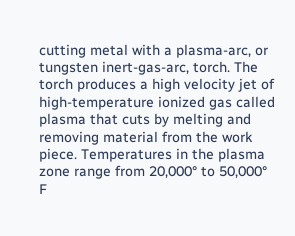cutting metal with a plasma-arc, or tungsten inert-gas-arc, torch. The torch produces a high velocity jet of high-temperature ionized gas called plasma that cuts by melting and removing material from the work piece. Temperatures in the plasma zone range from 20,000° to 50,000° F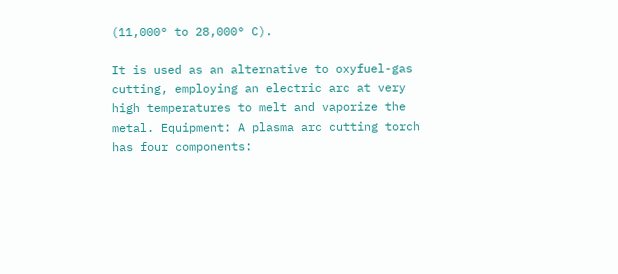(11,000° to 28,000° C).

It is used as an alternative to oxyfuel-gas cutting, employing an electric arc at very high temperatures to melt and vaporize the metal. Equipment: A plasma arc cutting torch has four components: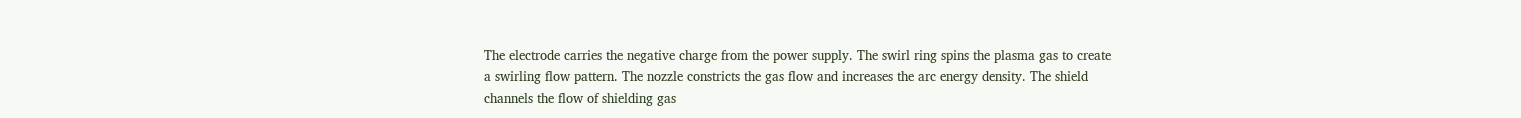The electrode carries the negative charge from the power supply. The swirl ring spins the plasma gas to create a swirling flow pattern. The nozzle constricts the gas flow and increases the arc energy density. The shield channels the flow of shielding gas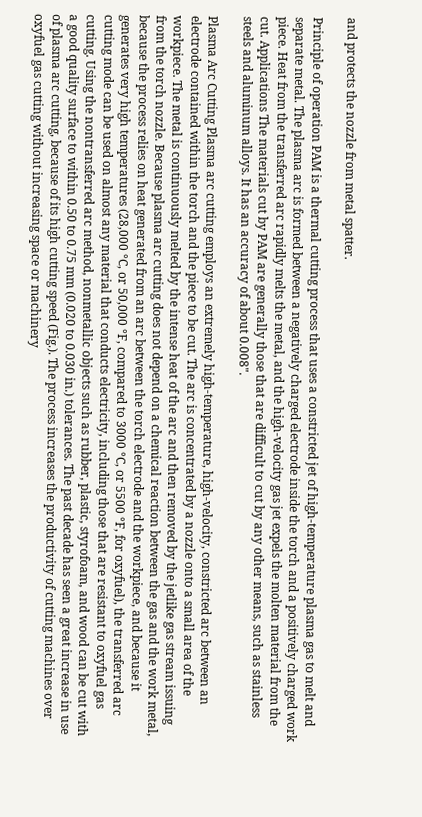and protects the nozzle from metal spatter.

Principle of operation PAM is a thermal cutting process that uses a constricted jet of high-temperature plasma gas to melt and separate metal. The plasma arc is formed between a negatively charged electrode inside the torch and a positively charged work piece. Heat from the transferred arc rapidly melts the metal, and the high-velocity gas jet expels the molten material from the cut. Applications The materials cut by PAM are generally those that are difficult to cut by any other means, such as stainless steels and aluminum alloys. It has an accuracy of about 0.008".

Plasma Arc Cutting Plasma arc cutting employs an extremely high-temperature, high-velocity, constricted arc between an electrode contained within the torch and the piece to be cut. The arc is concentrated by a nozzle onto a small area of the workpiece. The metal is continuously melted by the intense heat of the arc and then removed by the jetlike gas stream issuing from the torch nozzle. Because plasma arc cutting does not depend on a chemical reaction between the gas and the work metal, because the process relies on heat generated from an arc between the torch electrode and the workpiece, and because it generates very high temperatures (28,000 °C, or 50,000 °F, compared to 3000 °C, or 5500 °F, for oxyfuel), the transferred arc cutting mode can be used on almost any material that conducts electricity, including those that are resistant to oxyfuel gas cutting. Using the nontransferred arc method, nonmetallic objects such as rubber, plastic, styrofoam, and wood can be cut with a good quality surface to within 0.50 to 0.75 mm (0.020 to 0.030 in.) tolerances. The past decade has seen a great increase in use of plasma arc cutting, because of its high cutting speed (Fig.). The process increases the productivity of cutting machines over oxyfuel gas cutting without increasing space or machinery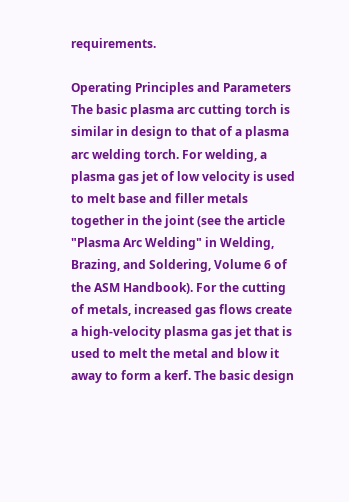requirements.

Operating Principles and Parameters The basic plasma arc cutting torch is similar in design to that of a plasma arc welding torch. For welding, a plasma gas jet of low velocity is used to melt base and filler metals together in the joint (see the article "Plasma Arc Welding" in Welding, Brazing, and Soldering, Volume 6 of the ASM Handbook). For the cutting of metals, increased gas flows create a high-velocity plasma gas jet that is used to melt the metal and blow it away to form a kerf. The basic design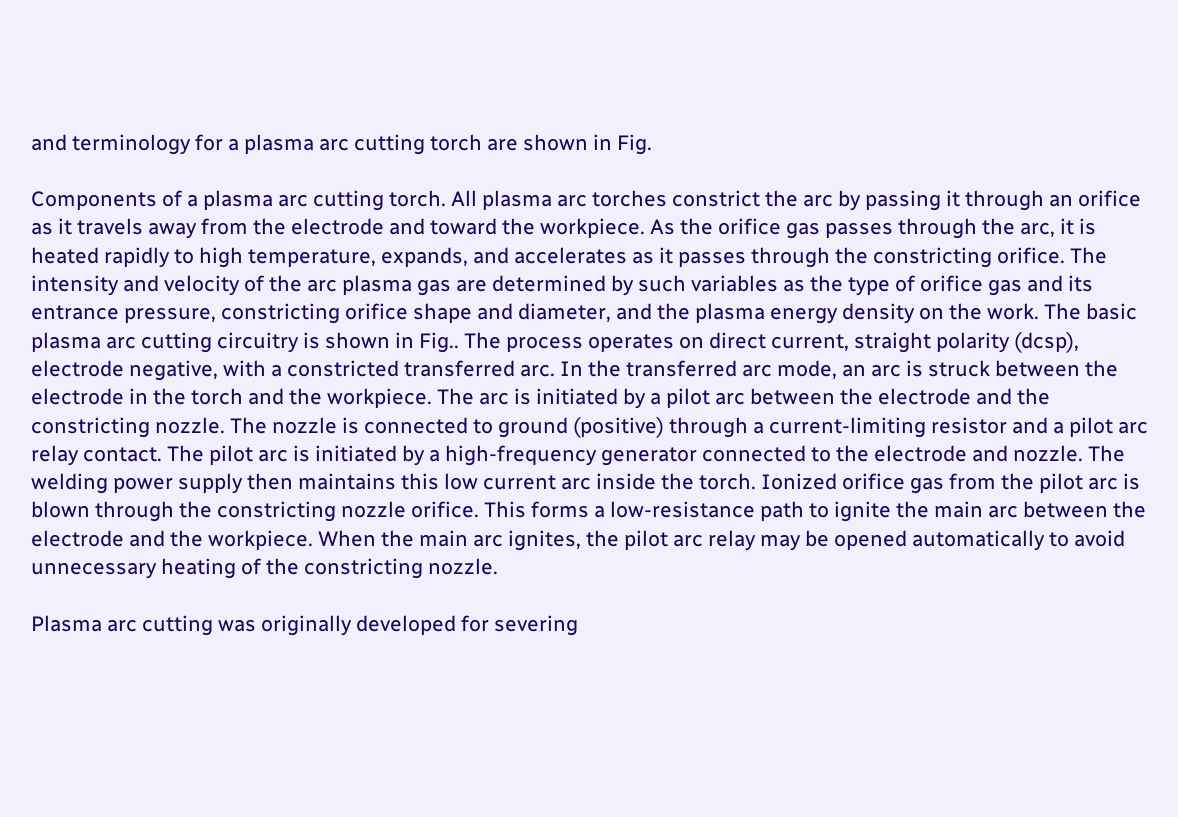and terminology for a plasma arc cutting torch are shown in Fig.

Components of a plasma arc cutting torch. All plasma arc torches constrict the arc by passing it through an orifice as it travels away from the electrode and toward the workpiece. As the orifice gas passes through the arc, it is heated rapidly to high temperature, expands, and accelerates as it passes through the constricting orifice. The intensity and velocity of the arc plasma gas are determined by such variables as the type of orifice gas and its entrance pressure, constricting orifice shape and diameter, and the plasma energy density on the work. The basic plasma arc cutting circuitry is shown in Fig.. The process operates on direct current, straight polarity (dcsp), electrode negative, with a constricted transferred arc. In the transferred arc mode, an arc is struck between the electrode in the torch and the workpiece. The arc is initiated by a pilot arc between the electrode and the constricting nozzle. The nozzle is connected to ground (positive) through a current-limiting resistor and a pilot arc relay contact. The pilot arc is initiated by a high-frequency generator connected to the electrode and nozzle. The welding power supply then maintains this low current arc inside the torch. Ionized orifice gas from the pilot arc is blown through the constricting nozzle orifice. This forms a low-resistance path to ignite the main arc between the electrode and the workpiece. When the main arc ignites, the pilot arc relay may be opened automatically to avoid unnecessary heating of the constricting nozzle.

Plasma arc cutting was originally developed for severing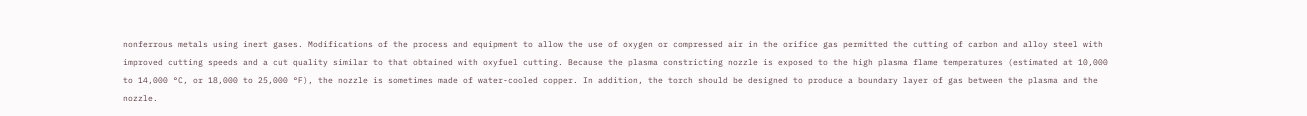nonferrous metals using inert gases. Modifications of the process and equipment to allow the use of oxygen or compressed air in the orifice gas permitted the cutting of carbon and alloy steel with improved cutting speeds and a cut quality similar to that obtained with oxyfuel cutting. Because the plasma constricting nozzle is exposed to the high plasma flame temperatures (estimated at 10,000 to 14,000 °C, or 18,000 to 25,000 °F), the nozzle is sometimes made of water-cooled copper. In addition, the torch should be designed to produce a boundary layer of gas between the plasma and the nozzle.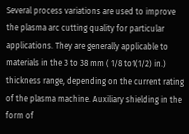Several process variations are used to improve the plasma arc cutting quality for particular applications. They are generally applicable to materials in the 3 to 38 mm ( 1/8 to1(1/2) in.) thickness range, depending on the current rating of the plasma machine. Auxiliary shielding in the form of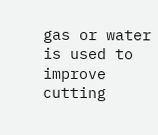gas or water is used to improve cutting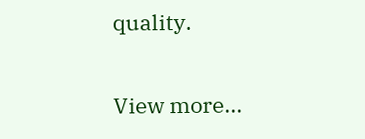quality.

View more...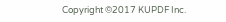Copyright ©2017 KUPDF Inc.